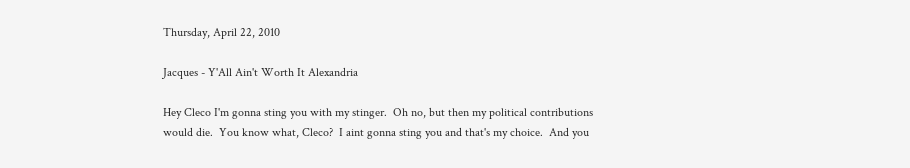Thursday, April 22, 2010

Jacques - Y'All Ain't Worth It Alexandria

Hey Cleco I'm gonna sting you with my stinger.  Oh no, but then my political contributions would die.  You know what, Cleco?  I aint gonna sting you and that's my choice.  And you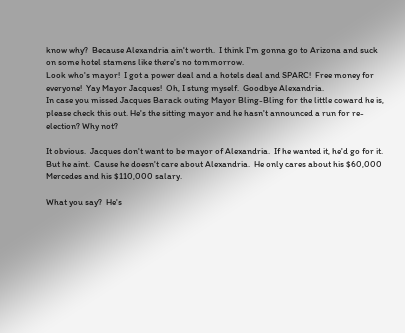know why?  Because Alexandria ain't worth.  I think I'm gonna go to Arizona and suck on some hotel stamens like there's no tommorrow.
Look who's mayor!  I got a power deal and a hotels deal and SPARC!  Free money for everyone!  Yay Mayor Jacques!  Oh, I stung myself.  Goodbye Alexandria.
In case you missed Jacques Barack outing Mayor Bling-Bling for the little coward he is, please check this out. He's the sitting mayor and he hasn't announced a run for re-election? Why not?

It obvious.  Jacques don't want to be mayor of Alexandria.  If he wanted it, he'd go for it.  But he aint.  Cause he doesn't care about Alexandria.  He only cares about his $60,000 Mercedes and his $110,000 salary.

What you say?  He's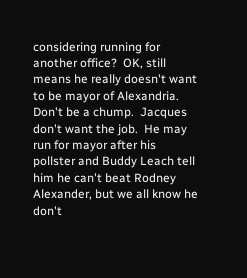considering running for another office?  OK, still means he really doesn't want to be mayor of Alexandria.  Don't be a chump.  Jacques don't want the job.  He may run for mayor after his pollster and Buddy Leach tell him he can't beat Rodney Alexander, but we all know he don't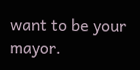want to be your mayor.